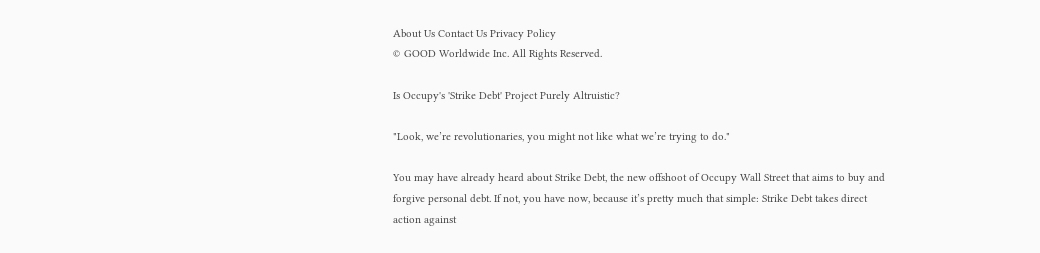About Us Contact Us Privacy Policy
© GOOD Worldwide Inc. All Rights Reserved.

Is Occupy's 'Strike Debt' Project Purely Altruistic?

"Look, we’re revolutionaries, you might not like what we’re trying to do."

You may have already heard about Strike Debt, the new offshoot of Occupy Wall Street that aims to buy and forgive personal debt. If not, you have now, because it’s pretty much that simple: Strike Debt takes direct action against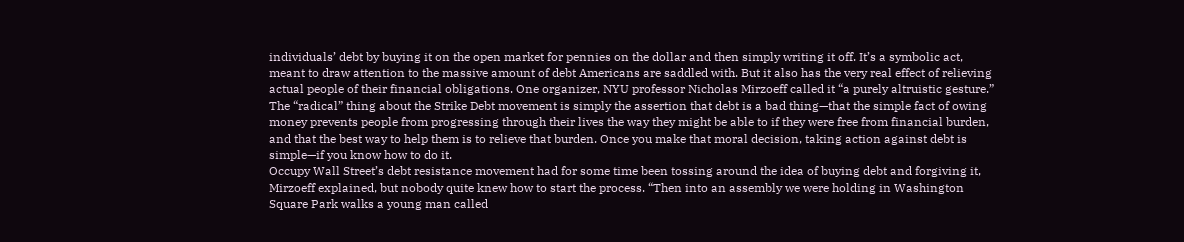individuals’ debt by buying it on the open market for pennies on the dollar and then simply writing it off. It’s a symbolic act, meant to draw attention to the massive amount of debt Americans are saddled with. But it also has the very real effect of relieving actual people of their financial obligations. One organizer, NYU professor Nicholas Mirzoeff called it “a purely altruistic gesture.”
The “radical” thing about the Strike Debt movement is simply the assertion that debt is a bad thing—that the simple fact of owing money prevents people from progressing through their lives the way they might be able to if they were free from financial burden, and that the best way to help them is to relieve that burden. Once you make that moral decision, taking action against debt is simple—if you know how to do it.
Occupy Wall Street’s debt resistance movement had for some time been tossing around the idea of buying debt and forgiving it, Mirzoeff explained, but nobody quite knew how to start the process. “Then into an assembly we were holding in Washington Square Park walks a young man called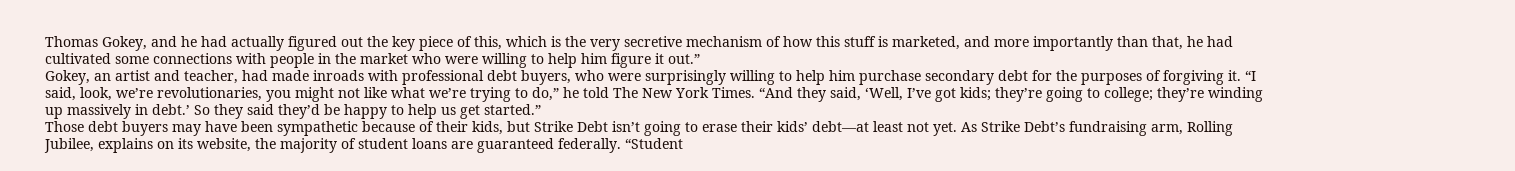Thomas Gokey, and he had actually figured out the key piece of this, which is the very secretive mechanism of how this stuff is marketed, and more importantly than that, he had cultivated some connections with people in the market who were willing to help him figure it out.”
Gokey, an artist and teacher, had made inroads with professional debt buyers, who were surprisingly willing to help him purchase secondary debt for the purposes of forgiving it. “I said, look, we’re revolutionaries, you might not like what we’re trying to do,” he told The New York Times. “And they said, ‘Well, I’ve got kids; they’re going to college; they’re winding up massively in debt.’ So they said they’d be happy to help us get started.”
Those debt buyers may have been sympathetic because of their kids, but Strike Debt isn’t going to erase their kids’ debt—at least not yet. As Strike Debt’s fundraising arm, Rolling Jubilee, explains on its website, the majority of student loans are guaranteed federally. “Student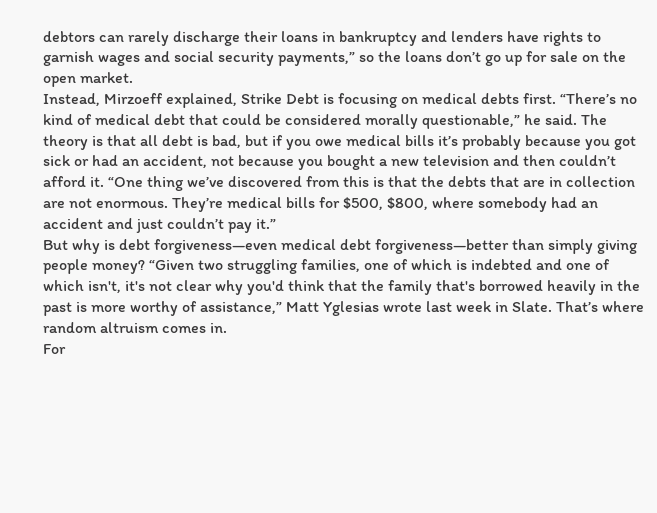debtors can rarely discharge their loans in bankruptcy and lenders have rights to garnish wages and social security payments,” so the loans don’t go up for sale on the open market.
Instead, Mirzoeff explained, Strike Debt is focusing on medical debts first. “There’s no kind of medical debt that could be considered morally questionable,” he said. The theory is that all debt is bad, but if you owe medical bills it’s probably because you got sick or had an accident, not because you bought a new television and then couldn’t afford it. “One thing we’ve discovered from this is that the debts that are in collection are not enormous. They’re medical bills for $500, $800, where somebody had an accident and just couldn’t pay it.”
But why is debt forgiveness—even medical debt forgiveness—better than simply giving people money? “Given two struggling families, one of which is indebted and one of which isn't, it's not clear why you'd think that the family that's borrowed heavily in the past is more worthy of assistance,” Matt Yglesias wrote last week in Slate. That’s where random altruism comes in.
For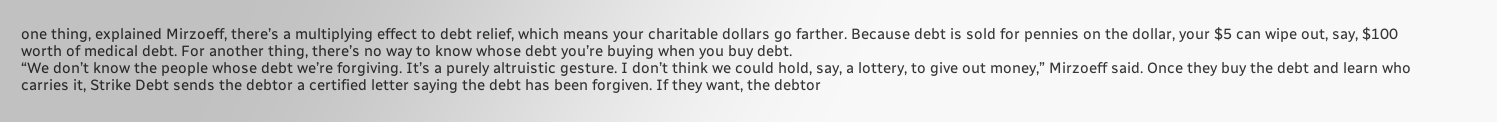one thing, explained Mirzoeff, there’s a multiplying effect to debt relief, which means your charitable dollars go farther. Because debt is sold for pennies on the dollar, your $5 can wipe out, say, $100 worth of medical debt. For another thing, there’s no way to know whose debt you’re buying when you buy debt.
“We don’t know the people whose debt we’re forgiving. It’s a purely altruistic gesture. I don’t think we could hold, say, a lottery, to give out money,” Mirzoeff said. Once they buy the debt and learn who carries it, Strike Debt sends the debtor a certified letter saying the debt has been forgiven. If they want, the debtor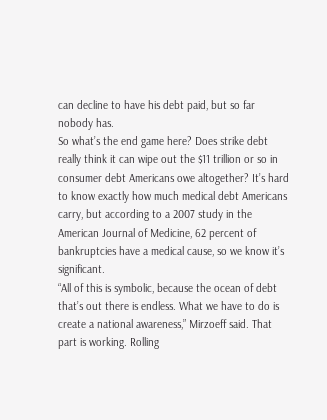can decline to have his debt paid, but so far nobody has.
So what’s the end game here? Does strike debt really think it can wipe out the $11 trillion or so in consumer debt Americans owe altogether? It’s hard to know exactly how much medical debt Americans carry, but according to a 2007 study in the American Journal of Medicine, 62 percent of bankruptcies have a medical cause, so we know it’s significant.
“All of this is symbolic, because the ocean of debt that’s out there is endless. What we have to do is create a national awareness,” Mirzoeff said. That part is working. Rolling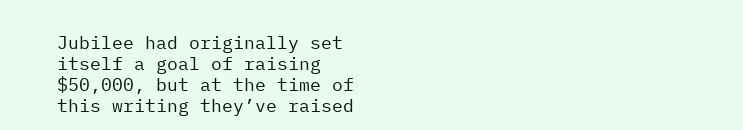Jubilee had originally set itself a goal of raising $50,000, but at the time of this writing they’ve raised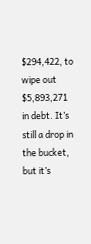$294,422, to wipe out $5,893,271 in debt. It’s still a drop in the bucket, but it’s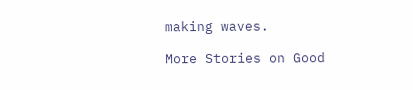making waves.

More Stories on Good